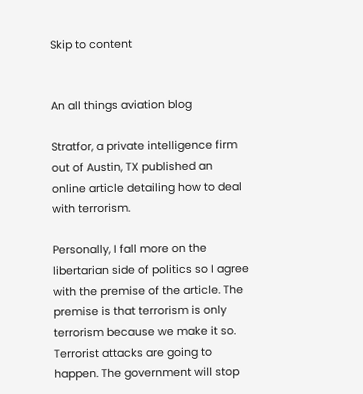Skip to content


An all things aviation blog

Stratfor, a private intelligence firm out of Austin, TX published an online article detailing how to deal with terrorism.

Personally, I fall more on the libertarian side of politics so I agree with the premise of the article. The premise is that terrorism is only terrorism because we make it so. Terrorist attacks are going to happen. The government will stop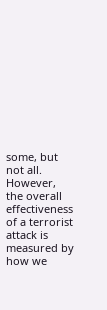some, but not all. However, the overall effectiveness of a terrorist attack is measured by how we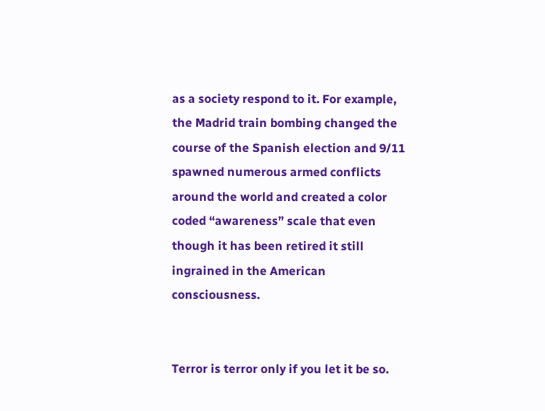as a society respond to it. For example, the Madrid train bombing changed the course of the Spanish election and 9/11 spawned numerous armed conflicts around the world and created a color coded “awareness” scale that even though it has been retired it still ingrained in the American consciousness.


Terror is terror only if you let it be so.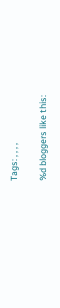Tags: , , , ,

%d bloggers like this: